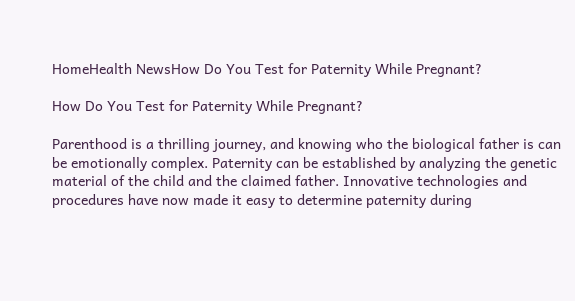HomeHealth NewsHow Do You Test for Paternity While Pregnant?

How Do You Test for Paternity While Pregnant?

Parenthood is a thrilling journey, and knowing who the biological father is can be emotionally complex. Paternity can be established by analyzing the genetic material of the child and the claimed father. Innovative technologies and procedures have now made it easy to determine paternity during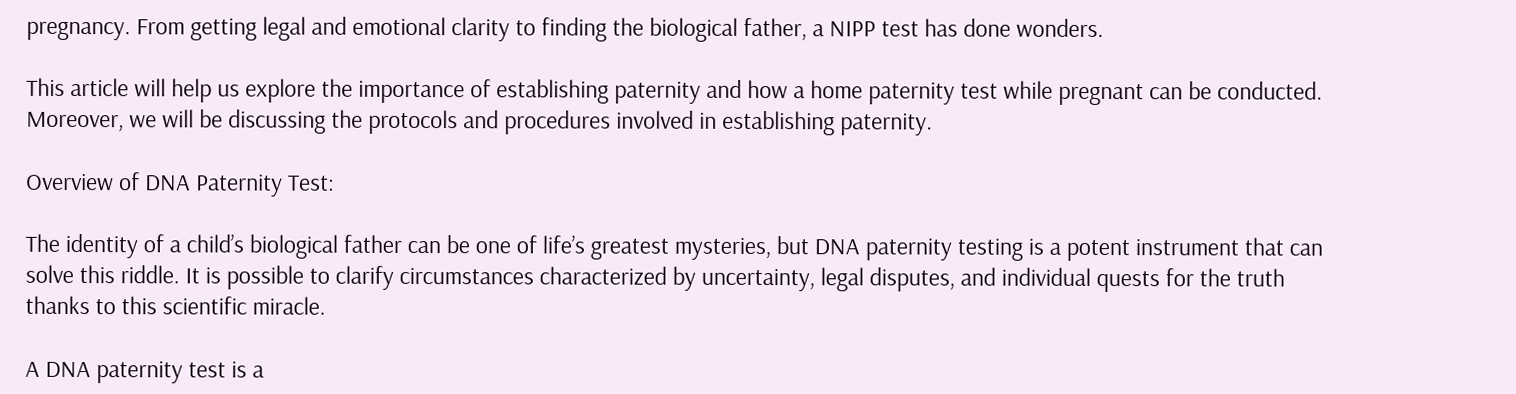pregnancy. From getting legal and emotional clarity to finding the biological father, a NIPP test has done wonders.

This article will help us explore the importance of establishing paternity and how a home paternity test while pregnant can be conducted. Moreover, we will be discussing the protocols and procedures involved in establishing paternity.

Overview of DNA Paternity Test:

The identity of a child’s biological father can be one of life’s greatest mysteries, but DNA paternity testing is a potent instrument that can solve this riddle. It is possible to clarify circumstances characterized by uncertainty, legal disputes, and individual quests for the truth thanks to this scientific miracle.

A DNA paternity test is a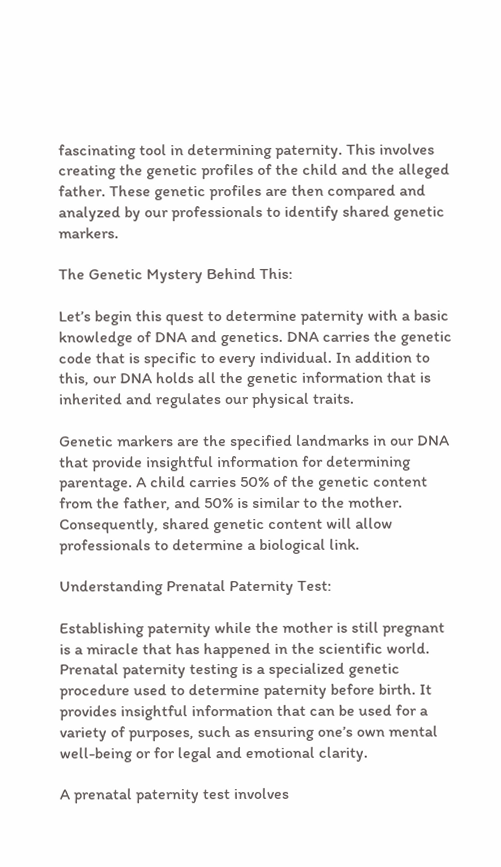fascinating tool in determining paternity. This involves creating the genetic profiles of the child and the alleged father. These genetic profiles are then compared and analyzed by our professionals to identify shared genetic markers.

The Genetic Mystery Behind This:

Let’s begin this quest to determine paternity with a basic knowledge of DNA and genetics. DNA carries the genetic code that is specific to every individual. In addition to this, our DNA holds all the genetic information that is inherited and regulates our physical traits.

Genetic markers are the specified landmarks in our DNA that provide insightful information for determining parentage. A child carries 50% of the genetic content from the father, and 50% is similar to the mother. Consequently, shared genetic content will allow professionals to determine a biological link.

Understanding Prenatal Paternity Test:

Establishing paternity while the mother is still pregnant is a miracle that has happened in the scientific world. Prenatal paternity testing is a specialized genetic procedure used to determine paternity before birth. It provides insightful information that can be used for a variety of purposes, such as ensuring one’s own mental well-being or for legal and emotional clarity.

A prenatal paternity test involves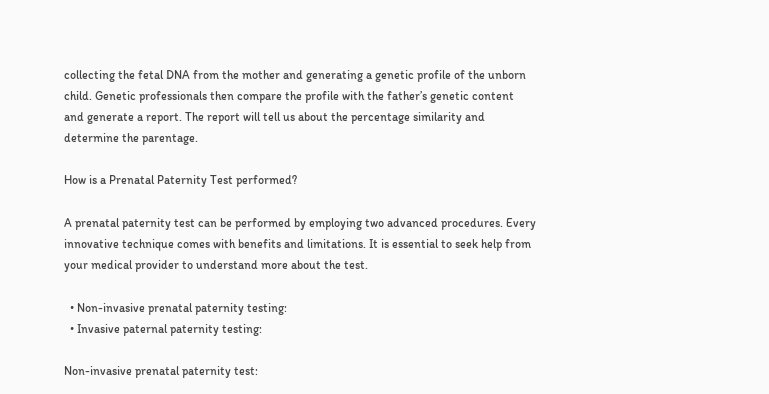collecting the fetal DNA from the mother and generating a genetic profile of the unborn child. Genetic professionals then compare the profile with the father’s genetic content and generate a report. The report will tell us about the percentage similarity and determine the parentage.

How is a Prenatal Paternity Test performed?

A prenatal paternity test can be performed by employing two advanced procedures. Every innovative technique comes with benefits and limitations. It is essential to seek help from your medical provider to understand more about the test.

  • Non-invasive prenatal paternity testing:
  • Invasive paternal paternity testing:

Non-invasive prenatal paternity test: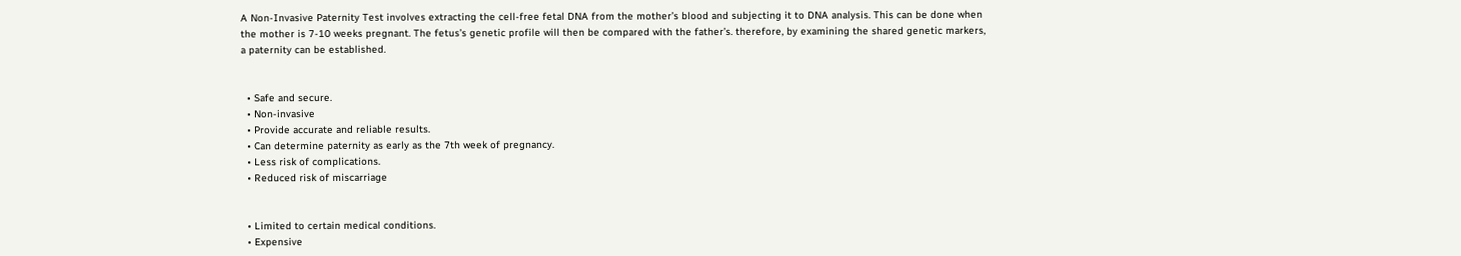A Non-Invasive Paternity Test involves extracting the cell-free fetal DNA from the mother’s blood and subjecting it to DNA analysis. This can be done when the mother is 7-10 weeks pregnant. The fetus’s genetic profile will then be compared with the father’s. therefore, by examining the shared genetic markers, a paternity can be established.


  • Safe and secure.
  • Non-invasive
  • Provide accurate and reliable results.
  • Can determine paternity as early as the 7th week of pregnancy.
  • Less risk of complications.
  • Reduced risk of miscarriage


  • Limited to certain medical conditions.
  • Expensive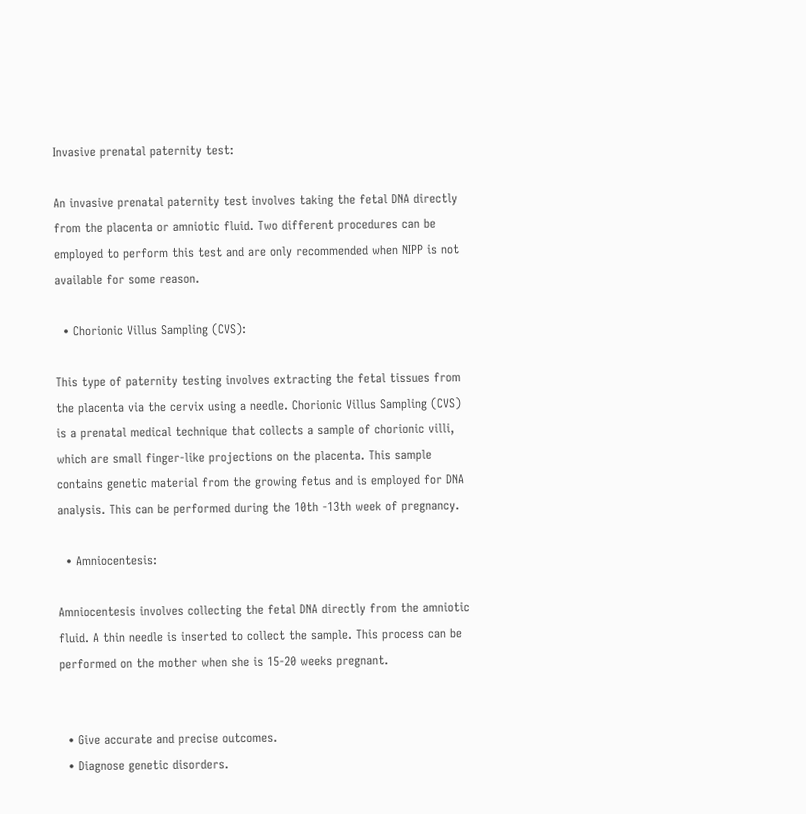Invasive prenatal paternity test:

An invasive prenatal paternity test involves taking the fetal DNA directly from the placenta or amniotic fluid. Two different procedures can be employed to perform this test and are only recommended when NIPP is not available for some reason.

  • Chorionic Villus Sampling (CVS):

This type of paternity testing involves extracting the fetal tissues from the placenta via the cervix using a needle. Chorionic Villus Sampling (CVS) is a prenatal medical technique that collects a sample of chorionic villi, which are small finger-like projections on the placenta. This sample contains genetic material from the growing fetus and is employed for DNA analysis. This can be performed during the 10th -13th week of pregnancy.

  • Amniocentesis:

Amniocentesis involves collecting the fetal DNA directly from the amniotic fluid. A thin needle is inserted to collect the sample. This process can be performed on the mother when she is 15-20 weeks pregnant.


  • Give accurate and precise outcomes.
  • Diagnose genetic disorders.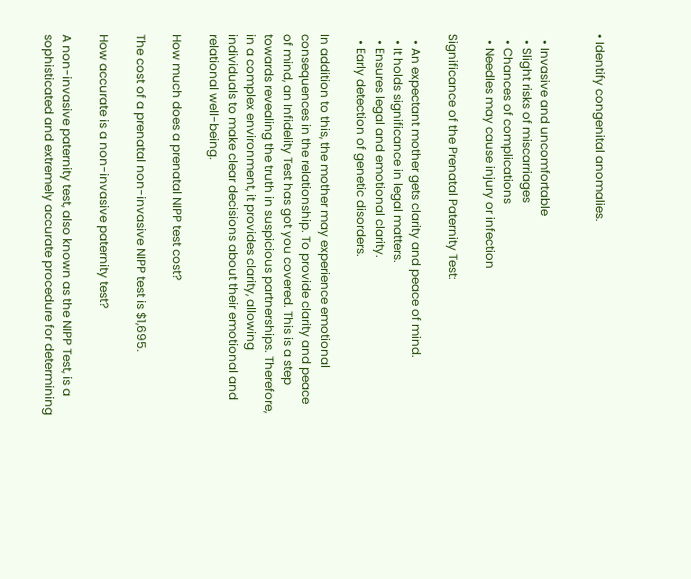• Identify congenital anomalies.


  • Invasive and uncomfortable
  • Slight risks of miscarriages
  • Chances of complications
  • Needles may cause injury or infection

Significance of the Prenatal Paternity Test:

  • An expectant mother gets clarity and peace of mind.
  • It holds significance in legal matters.
  • Ensures legal and emotional clarity.
  • Early detection of genetic disorders.

In addition to this, the mother may experience emotional consequences in the relationship. To provide clarity and peace of mind, an Infidelity Test has got you covered. This is a step towards revealing the truth in suspicious partnerships. Therefore, in a complex environment, it provides clarity, allowing individuals to make clear decisions about their emotional and relational well-being.

How much does a prenatal NIPP test cost?

The cost of a prenatal non-invasive NIPP test is $1,695.

How accurate is a non-invasive paternity test?

A non-invasive paternity test, also known as the NIPP Test, is a sophisticated and extremely accurate procedure for determining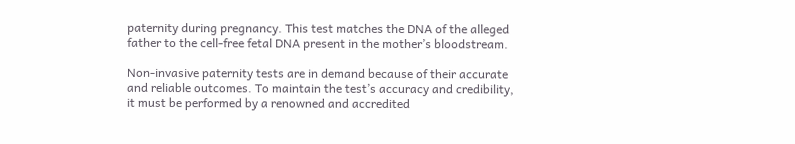paternity during pregnancy. This test matches the DNA of the alleged father to the cell-free fetal DNA present in the mother’s bloodstream.

Non-invasive paternity tests are in demand because of their accurate and reliable outcomes. To maintain the test’s accuracy and credibility, it must be performed by a renowned and accredited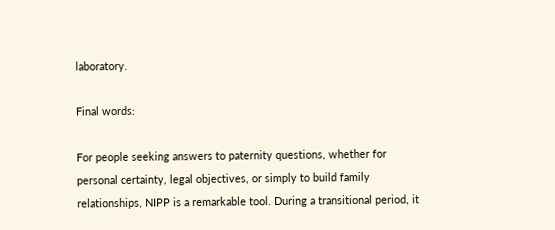laboratory.

Final words:

For people seeking answers to paternity questions, whether for personal certainty, legal objectives, or simply to build family relationships, NIPP is a remarkable tool. During a transitional period, it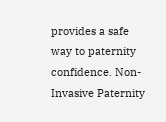provides a safe way to paternity confidence. Non-Invasive Paternity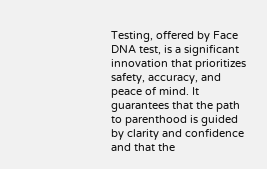Testing, offered by Face DNA test, is a significant innovation that prioritizes safety, accuracy, and peace of mind. It guarantees that the path to parenthood is guided by clarity and confidence and that the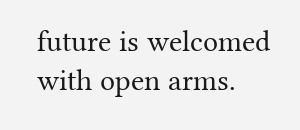future is welcomed with open arms.